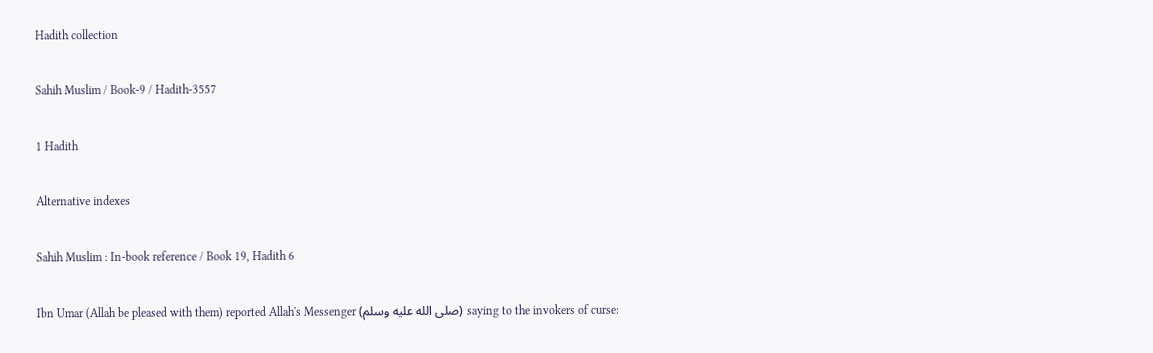Hadith collection

Sahih Muslim / Book-9 / Hadith-3557

1 Hadith

Alternative indexes

Sahih Muslim : In-book reference / Book 19, Hadith 6

Ibn Umar (Allah be pleased with them) reported Allah's Messenger (صلى الله عليه وسلم) saying to the invokers of curse: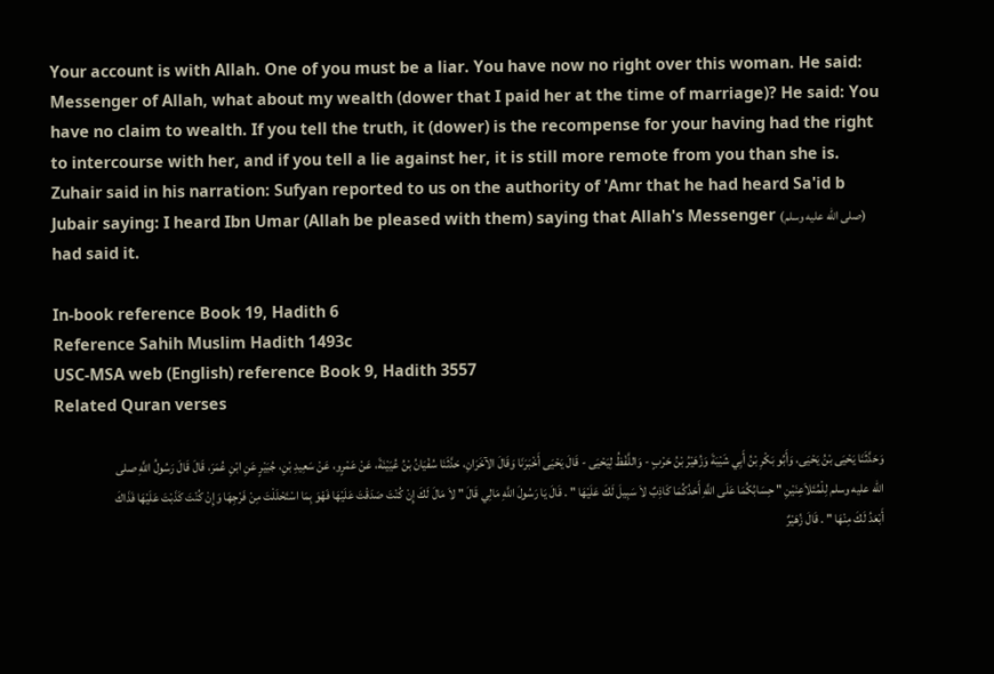Your account is with Allah. One of you must be a liar. You have now no right over this woman. He said: Messenger of Allah, what about my wealth (dower that I paid her at the time of marriage)? He said: You have no claim to wealth. If you tell the truth, it (dower) is the recompense for your having had the right to intercourse with her, and if you tell a lie against her, it is still more remote from you than she is. Zuhair said in his narration: Sufyan reported to us on the authority of 'Amr that he had heard Sa'id b Jubair saying: I heard Ibn Umar (Allah be pleased with them) saying that Allah's Messenger (صلى الله عليه وسلم) had said it.

In-book reference Book 19, Hadith 6
Reference Sahih Muslim Hadith 1493c
USC-MSA web (English) reference Book 9, Hadith 3557
Related Quran verses

وَحَدَّثَنَا يَحْيَى بْنُ يَحْيَى، وَأَبُو بَكْرِ بْنُ أَبِي شَيْبَةَ وَزُهَيْرُ بْنُ حَرْبٍ - وَاللَّفْظُ لِيَحْيَى - قَالَ يَحْيَى أَخْبَرَنَا وَقَالَ الآخَرَانِ، حَدَّثَنَا سُفْيَانُ بْنُ عُيَيْنَةَ، عَنْ عَمْرٍو، عَنْ سَعِيدِ بْنِ، جُبَيْرٍ عَنِ ابْنِ عُمَرَ، قَالَ قَالَ رَسُولُ اللَّهِ صلى الله عليه وسلم لِلْمُتَلاَعِنَيْنِ " حِسَابُكُمَا عَلَى اللَّهِ أَحَدُكُمَا كَاذِبٌ لاَ سَبِيلَ لَكَ عَلَيْهَا " . قَالَ يَا رَسُولَ اللَّهِ مَالِي قَالَ " لاَ مَالَ لَكَ إِنْ كُنْتَ صَدَقْتَ عَلَيْهَا فَهْوَ بِمَا اسْتَحْلَلْتَ مِنْ فَرْجِهَا وَإِنْ كُنْتَ كَذَبْتَ عَلَيْهَا فَذَاكَ أَبْعَدُ لَكَ مِنْهَا " . قَالَ زُهَيْرٌ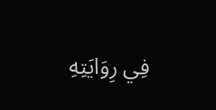فِي رِوَايَتِهِ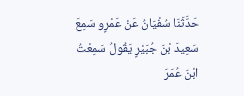حَدَّثَنَا سُفْيَانُ عَنْ عَمْرٍو سَمِعَ سَعِيدَ بْنَ جُبَيْرٍ يَقُولُ سَمِعْتُ ابْنَ عُمَرَ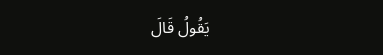يَقُولُ قَالَ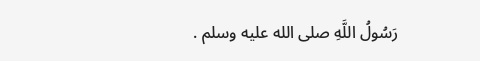رَسُولُ اللَّهِ صلى الله عليه وسلم .